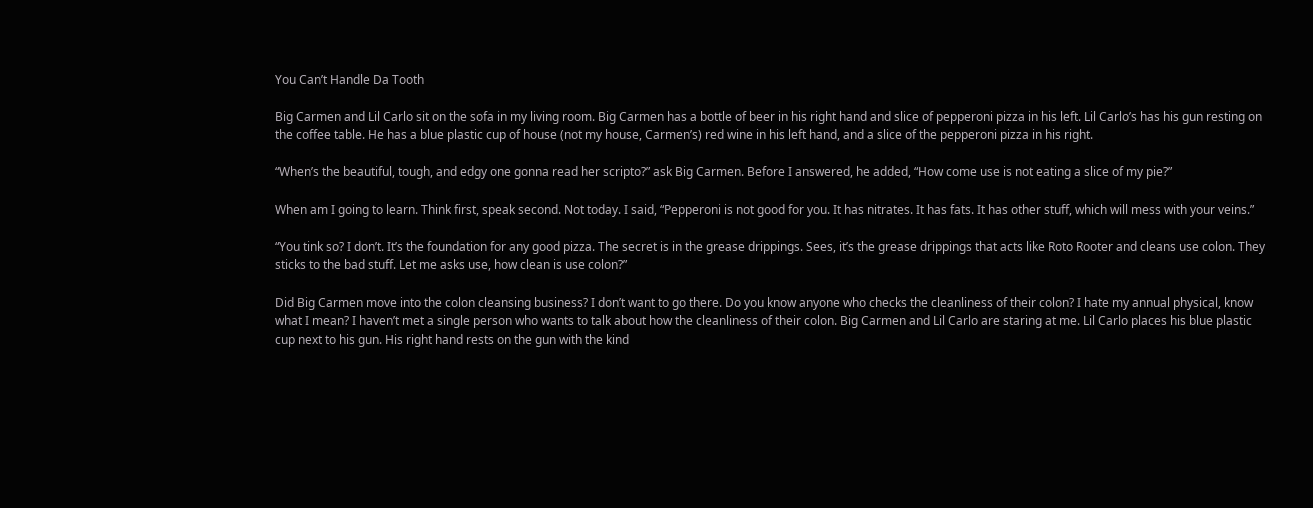You Can’t Handle Da Tooth

Big Carmen and Lil Carlo sit on the sofa in my living room. Big Carmen has a bottle of beer in his right hand and slice of pepperoni pizza in his left. Lil Carlo’s has his gun resting on the coffee table. He has a blue plastic cup of house (not my house, Carmen’s) red wine in his left hand, and a slice of the pepperoni pizza in his right.

“When’s the beautiful, tough, and edgy one gonna read her scripto?” ask Big Carmen. Before I answered, he added, “How come use is not eating a slice of my pie?”

When am I going to learn. Think first, speak second. Not today. I said, “Pepperoni is not good for you. It has nitrates. It has fats. It has other stuff, which will mess with your veins.”

“You tink so? I don’t. It’s the foundation for any good pizza. The secret is in the grease drippings. Sees, it’s the grease drippings that acts like Roto Rooter and cleans use colon. They sticks to the bad stuff. Let me asks use, how clean is use colon?”

Did Big Carmen move into the colon cleansing business? I don’t want to go there. Do you know anyone who checks the cleanliness of their colon? I hate my annual physical, know what I mean? I haven’t met a single person who wants to talk about how the cleanliness of their colon. Big Carmen and Lil Carlo are staring at me. Lil Carlo places his blue plastic cup next to his gun. His right hand rests on the gun with the kind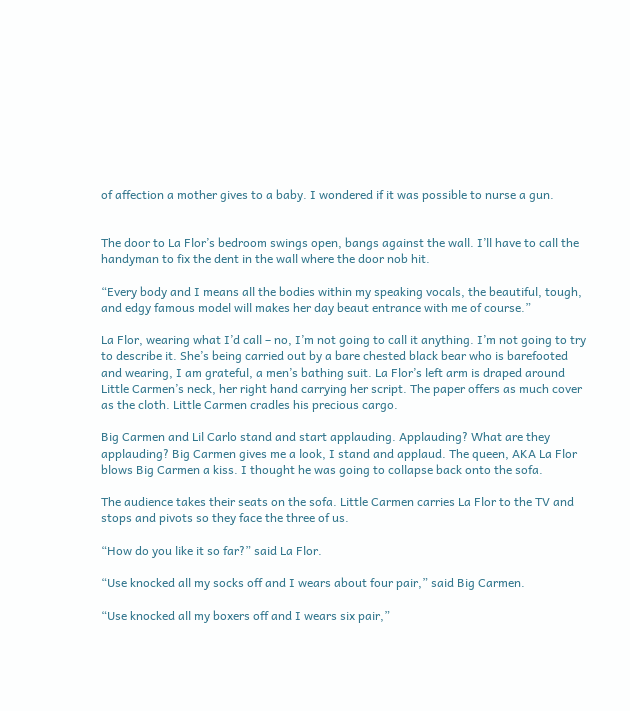of affection a mother gives to a baby. I wondered if it was possible to nurse a gun.


The door to La Flor’s bedroom swings open, bangs against the wall. I’ll have to call the handyman to fix the dent in the wall where the door nob hit.

“Every body and I means all the bodies within my speaking vocals, the beautiful, tough, and edgy famous model will makes her day beaut entrance with me of course.”

La Flor, wearing what I’d call – no, I’m not going to call it anything. I’m not going to try to describe it. She’s being carried out by a bare chested black bear who is barefooted and wearing, I am grateful, a men’s bathing suit. La Flor’s left arm is draped around Little Carmen’s neck, her right hand carrying her script. The paper offers as much cover as the cloth. Little Carmen cradles his precious cargo.

Big Carmen and Lil Carlo stand and start applauding. Applauding? What are they applauding? Big Carmen gives me a look, I stand and applaud. The queen, AKA La Flor blows Big Carmen a kiss. I thought he was going to collapse back onto the sofa.

The audience takes their seats on the sofa. Little Carmen carries La Flor to the TV and stops and pivots so they face the three of us.

“How do you like it so far?” said La Flor.

“Use knocked all my socks off and I wears about four pair,” said Big Carmen.

“Use knocked all my boxers off and I wears six pair,”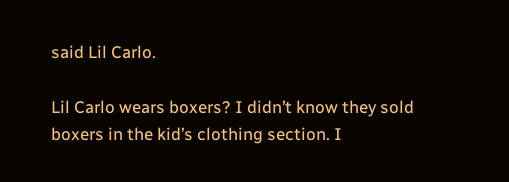said Lil Carlo.

Lil Carlo wears boxers? I didn’t know they sold boxers in the kid’s clothing section. I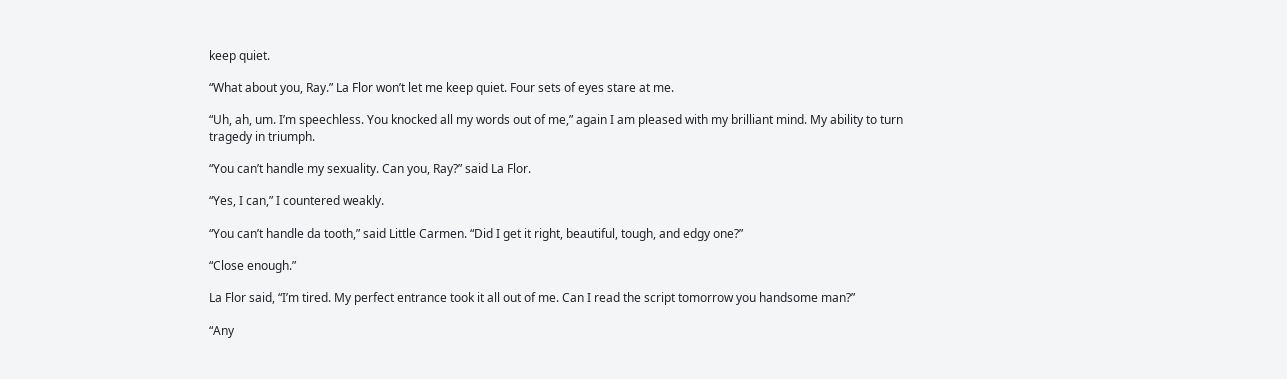keep quiet.

“What about you, Ray.” La Flor won’t let me keep quiet. Four sets of eyes stare at me.

“Uh, ah, um. I’m speechless. You knocked all my words out of me,” again I am pleased with my brilliant mind. My ability to turn tragedy in triumph.

“You can’t handle my sexuality. Can you, Ray?” said La Flor.

“Yes, I can,” I countered weakly.

“You can’t handle da tooth,” said Little Carmen. “Did I get it right, beautiful, tough, and edgy one?”

“Close enough.”

La Flor said, “I’m tired. My perfect entrance took it all out of me. Can I read the script tomorrow you handsome man?”

“Any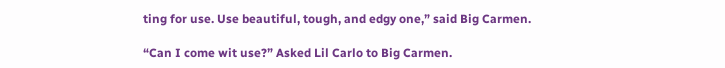ting for use. Use beautiful, tough, and edgy one,” said Big Carmen.

“Can I come wit use?” Asked Lil Carlo to Big Carmen.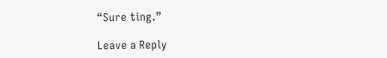“Sure ting.”

Leave a Reply